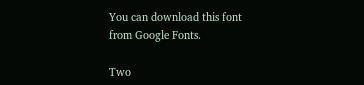You can download this font from Google Fonts.

Two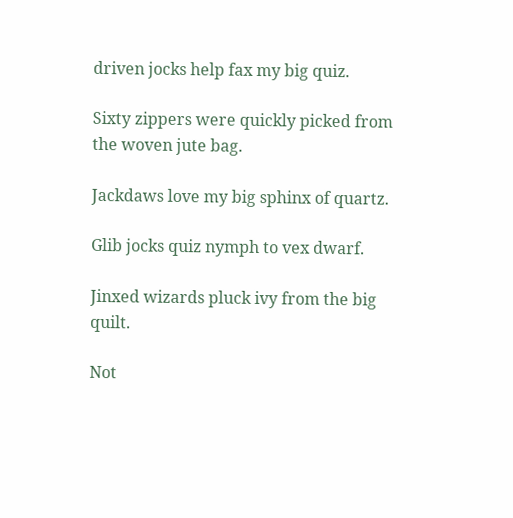driven jocks help fax my big quiz.

Sixty zippers were quickly picked from the woven jute bag.

Jackdaws love my big sphinx of quartz.

Glib jocks quiz nymph to vex dwarf.

Jinxed wizards pluck ivy from the big quilt.

Not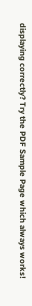displaying correctly? Try the PDF Sample Page which always works!